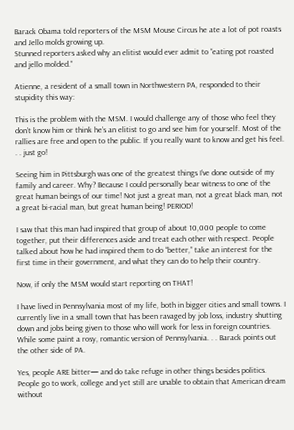Barack Obama told reporters of the MSM Mouse Circus he ate a lot of pot roasts and Jello molds growing up.
Stunned reporters asked why an elitist would ever admit to “eating pot roasted and jello molded.”

Atienne, a resident of a small town in Northwestern PA, responded to their stupidity this way:

This is the problem with the MSM. I would challenge any of those who feel they don’t know him or think he’s an elitist to go and see him for yourself. Most of the rallies are free and open to the public. If you really want to know and get his feel. . . just go!

Seeing him in Pittsburgh was one of the greatest things I’ve done outside of my family and career. Why? Because I could personally bear witness to one of the great human beings of our time! Not just a great man, not a great black man, not a great bi-racial man, but great human being! PERIOD!

I saw that this man had inspired that group of about 10,000 people to come together, put their differences aside and treat each other with respect. People talked about how he had inspired them to do “better,” take an interest for the first time in their government, and what they can do to help their country.

Now, if only the MSM would start reporting on THAT!

I have lived in Pennsylvania most of my life, both in bigger cities and small towns. I currently live in a small town that has been ravaged by job loss, industry shutting down and jobs being given to those who will work for less in foreign countries. While some paint a rosy, romantic version of Pennsylvania. . . Barack points out the other side of PA.

Yes, people ARE bitter— and do take refuge in other things besides politics. People go to work, college and yet still are unable to obtain that American dream without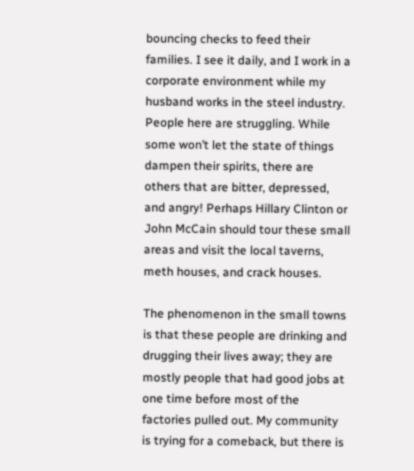bouncing checks to feed their families. I see it daily, and I work in a corporate environment while my husband works in the steel industry. People here are struggling. While some won’t let the state of things dampen their spirits, there are others that are bitter, depressed, and angry! Perhaps Hillary Clinton or John McCain should tour these small areas and visit the local taverns, meth houses, and crack houses.

The phenomenon in the small towns is that these people are drinking and drugging their lives away; they are mostly people that had good jobs at one time before most of the factories pulled out. My community is trying for a comeback, but there is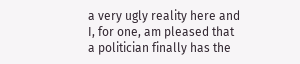a very ugly reality here and I, for one, am pleased that a politician finally has the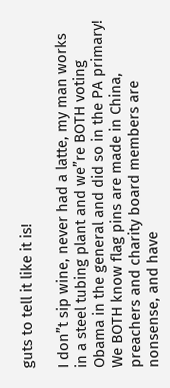guts to tell it like it is!

I don”t sip wine, never had a latte, my man works in a steel tubing plant and we”re BOTH voting Obama in the general and did so in the PA primary! We BOTH know flag pins are made in China, preachers and charity board members are nonsense, and have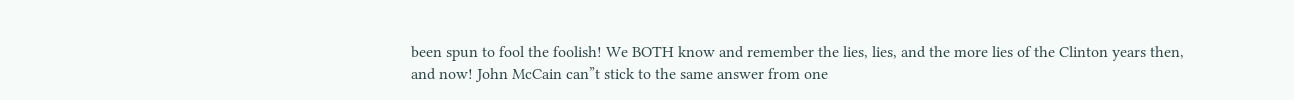been spun to fool the foolish! We BOTH know and remember the lies, lies, and the more lies of the Clinton years then, and now! John McCain can”t stick to the same answer from one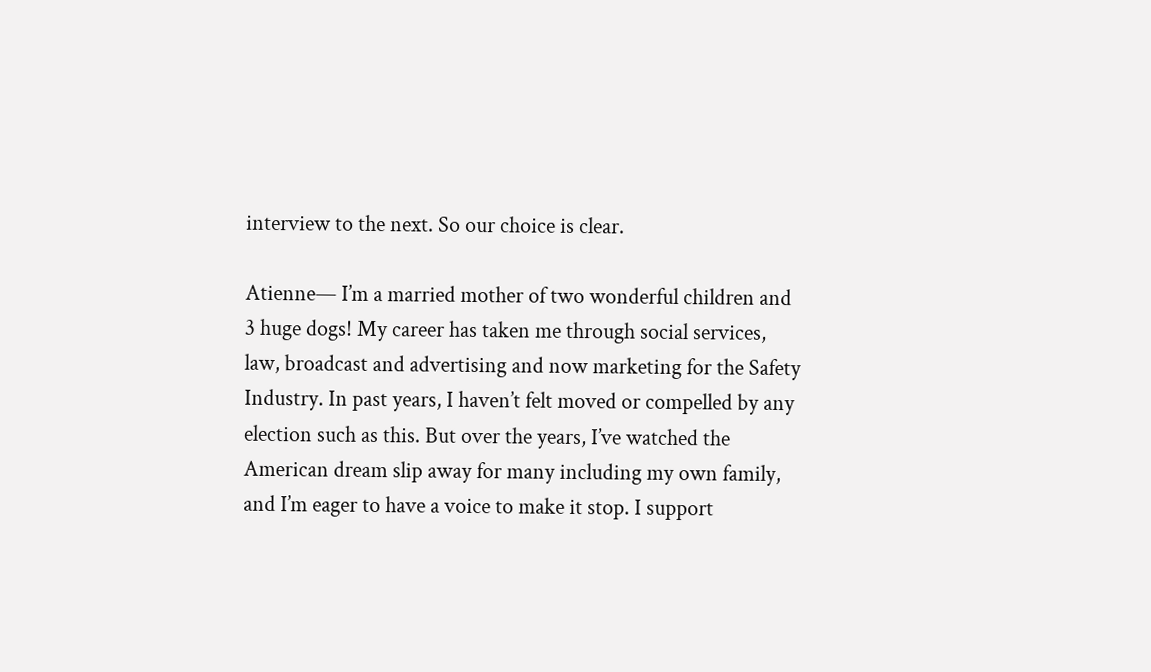interview to the next. So our choice is clear.

Atienne— I’m a married mother of two wonderful children and 3 huge dogs! My career has taken me through social services, law, broadcast and advertising and now marketing for the Safety Industry. In past years, I haven’t felt moved or compelled by any election such as this. But over the years, I’ve watched the American dream slip away for many including my own family, and I’m eager to have a voice to make it stop. I support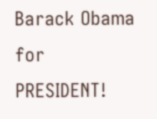Barack Obama for PRESIDENT!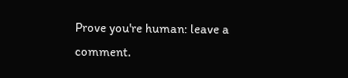Prove you're human: leave a comment.